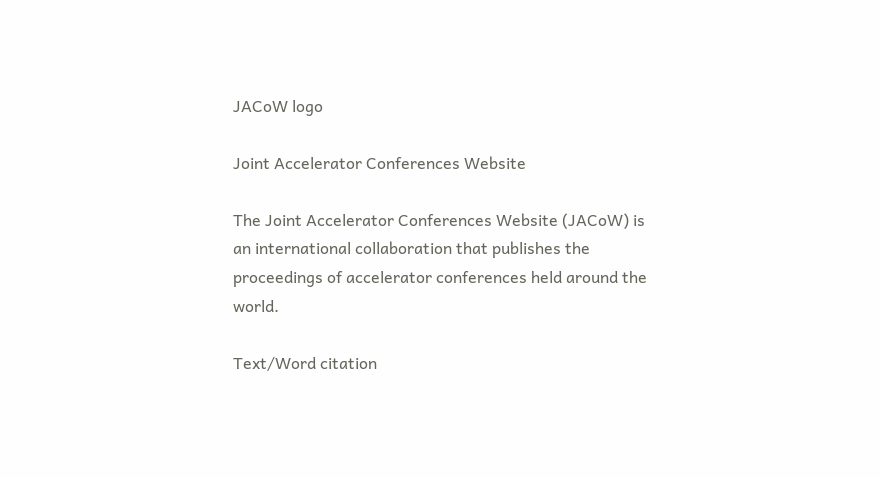JACoW logo

Joint Accelerator Conferences Website

The Joint Accelerator Conferences Website (JACoW) is an international collaboration that publishes the proceedings of accelerator conferences held around the world.

Text/Word citation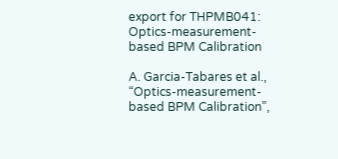export for THPMB041: Optics-measurement-based BPM Calibration

A. Garcia-Tabares et al., “Optics-measurement-based BPM Calibration”,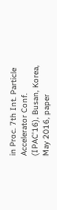in Proc. 7th Int. Particle Accelerator Conf. (IPAC'16), Busan, Korea, May 2016, paper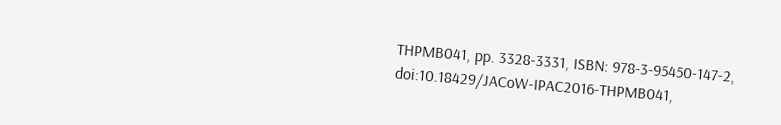THPMB041, pp. 3328-3331, ISBN: 978-3-95450-147-2, doi:10.18429/JACoW-IPAC2016-THPMB041,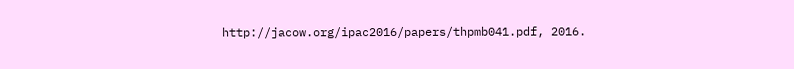http://jacow.org/ipac2016/papers/thpmb041.pdf, 2016.